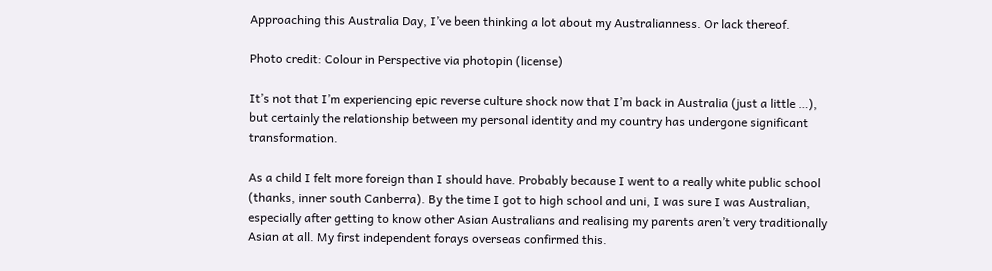Approaching this Australia Day, I’ve been thinking a lot about my Australianness. Or lack thereof.

Photo credit: Colour in Perspective via photopin (license)

It’s not that I’m experiencing epic reverse culture shock now that I’m back in Australia (just a little …), but certainly the relationship between my personal identity and my country has undergone significant transformation.

As a child I felt more foreign than I should have. Probably because I went to a really white public school (thanks, inner south Canberra). By the time I got to high school and uni, I was sure I was Australian, especially after getting to know other Asian Australians and realising my parents aren’t very traditionally Asian at all. My first independent forays overseas confirmed this.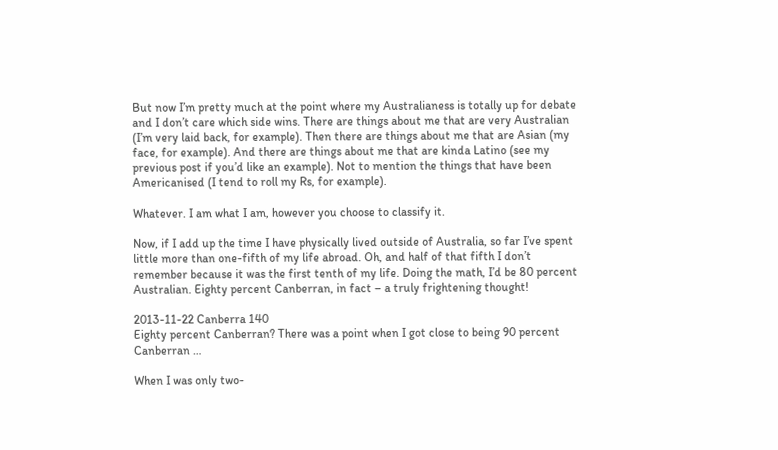But now I’m pretty much at the point where my Australianess is totally up for debate and I don’t care which side wins. There are things about me that are very Australian (I’m very laid back, for example). Then there are things about me that are Asian (my face, for example). And there are things about me that are kinda Latino (see my previous post if you’d like an example). Not to mention the things that have been Americanised (I tend to roll my Rs, for example).

Whatever. I am what I am, however you choose to classify it.

Now, if I add up the time I have physically lived outside of Australia, so far I’ve spent little more than one-fifth of my life abroad. Oh, and half of that fifth I don’t remember because it was the first tenth of my life. Doing the math, I’d be 80 percent Australian. Eighty percent Canberran, in fact – a truly frightening thought!

2013-11-22 Canberra 140
Eighty percent Canberran? There was a point when I got close to being 90 percent Canberran …

When I was only two-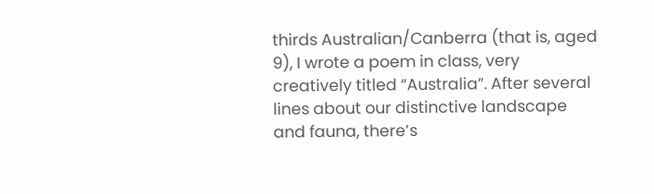thirds Australian/Canberra (that is, aged 9), I wrote a poem in class, very creatively titled “Australia”. After several lines about our distinctive landscape and fauna, there’s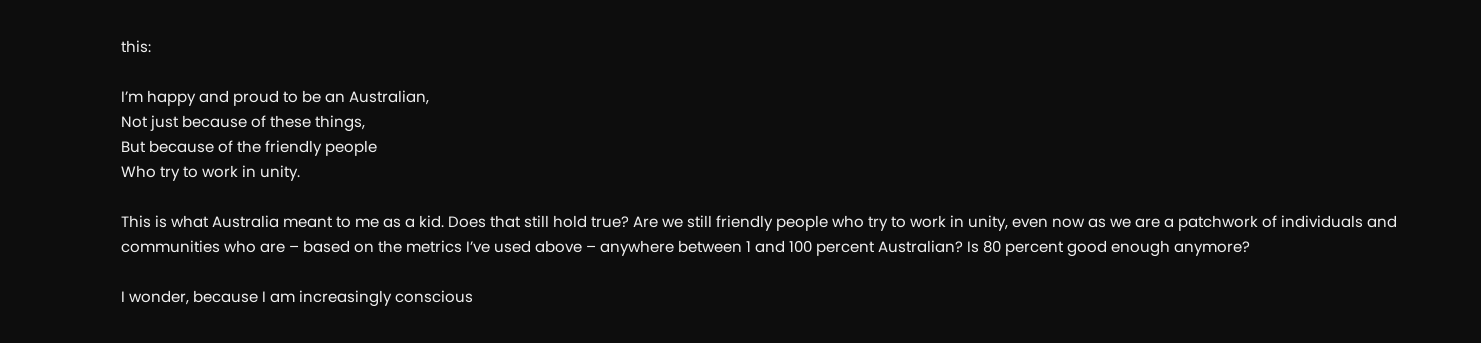this:

I’m happy and proud to be an Australian,
Not just because of these things,
But because of the friendly people
Who try to work in unity.

This is what Australia meant to me as a kid. Does that still hold true? Are we still friendly people who try to work in unity, even now as we are a patchwork of individuals and communities who are – based on the metrics I’ve used above – anywhere between 1 and 100 percent Australian? Is 80 percent good enough anymore?

I wonder, because I am increasingly conscious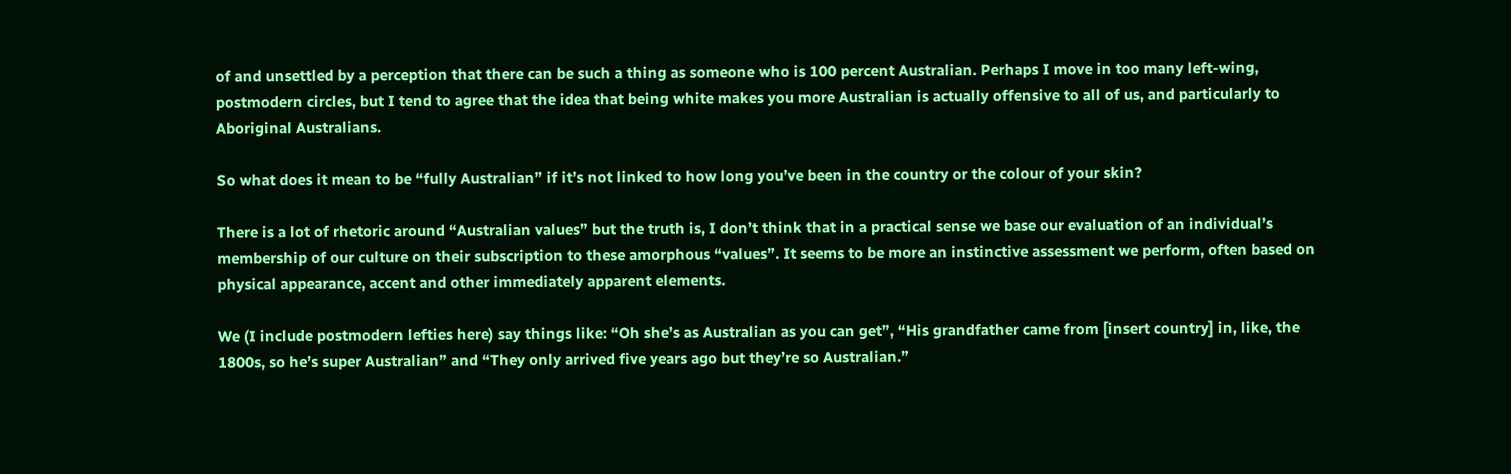of and unsettled by a perception that there can be such a thing as someone who is 100 percent Australian. Perhaps I move in too many left-wing, postmodern circles, but I tend to agree that the idea that being white makes you more Australian is actually offensive to all of us, and particularly to Aboriginal Australians.

So what does it mean to be “fully Australian” if it’s not linked to how long you’ve been in the country or the colour of your skin?

There is a lot of rhetoric around “Australian values” but the truth is, I don’t think that in a practical sense we base our evaluation of an individual’s membership of our culture on their subscription to these amorphous “values”. It seems to be more an instinctive assessment we perform, often based on physical appearance, accent and other immediately apparent elements.

We (I include postmodern lefties here) say things like: “Oh she’s as Australian as you can get”, “His grandfather came from [insert country] in, like, the 1800s, so he’s super Australian” and “They only arrived five years ago but they’re so Australian.”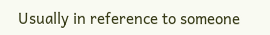Usually in reference to someone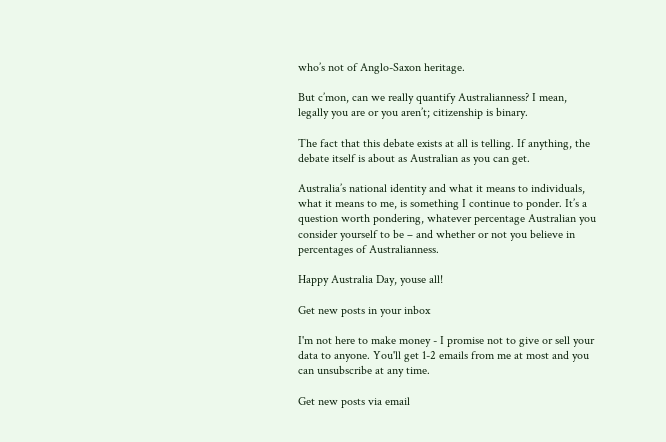who’s not of Anglo-Saxon heritage.

But c’mon, can we really quantify Australianness? I mean, legally you are or you aren’t; citizenship is binary.

The fact that this debate exists at all is telling. If anything, the debate itself is about as Australian as you can get.

Australia’s national identity and what it means to individuals, what it means to me, is something I continue to ponder. It’s a question worth pondering, whatever percentage Australian you consider yourself to be – and whether or not you believe in percentages of Australianness.

Happy Australia Day, youse all!

Get new posts in your inbox

I'm not here to make money - I promise not to give or sell your data to anyone. You'll get 1-2 emails from me at most and you can unsubscribe at any time.

Get new posts via email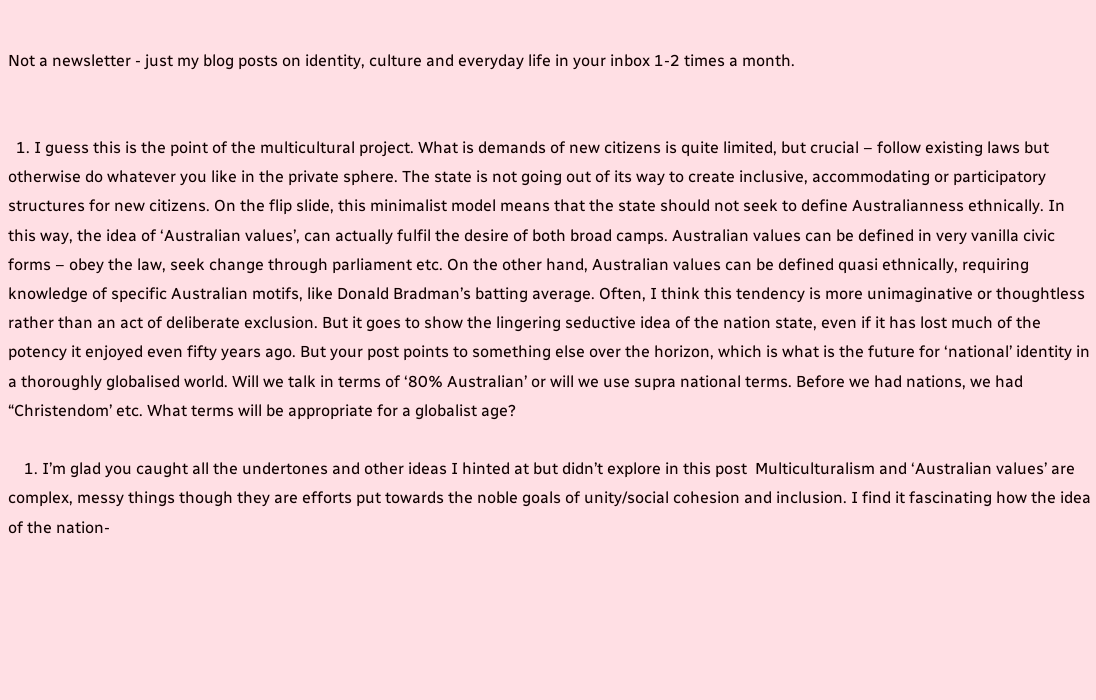Not a newsletter - just my blog posts on identity, culture and everyday life in your inbox 1-2 times a month.


  1. I guess this is the point of the multicultural project. What is demands of new citizens is quite limited, but crucial – follow existing laws but otherwise do whatever you like in the private sphere. The state is not going out of its way to create inclusive, accommodating or participatory structures for new citizens. On the flip slide, this minimalist model means that the state should not seek to define Australianness ethnically. In this way, the idea of ‘Australian values’, can actually fulfil the desire of both broad camps. Australian values can be defined in very vanilla civic forms – obey the law, seek change through parliament etc. On the other hand, Australian values can be defined quasi ethnically, requiring knowledge of specific Australian motifs, like Donald Bradman’s batting average. Often, I think this tendency is more unimaginative or thoughtless rather than an act of deliberate exclusion. But it goes to show the lingering seductive idea of the nation state, even if it has lost much of the potency it enjoyed even fifty years ago. But your post points to something else over the horizon, which is what is the future for ‘national’ identity in a thoroughly globalised world. Will we talk in terms of ‘80% Australian’ or will we use supra national terms. Before we had nations, we had “Christendom’ etc. What terms will be appropriate for a globalist age?

    1. I’m glad you caught all the undertones and other ideas I hinted at but didn’t explore in this post  Multiculturalism and ‘Australian values’ are complex, messy things though they are efforts put towards the noble goals of unity/social cohesion and inclusion. I find it fascinating how the idea of the nation-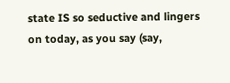state IS so seductive and lingers on today, as you say (say,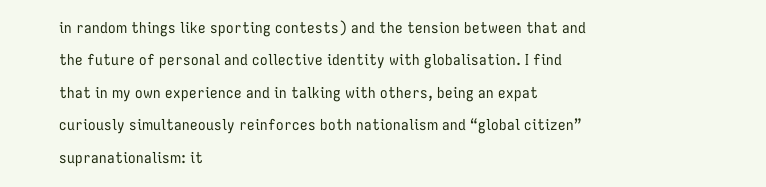in random things like sporting contests) and the tension between that and the future of personal and collective identity with globalisation. I find that in my own experience and in talking with others, being an expat curiously simultaneously reinforces both nationalism and “global citizen” supranationalism: it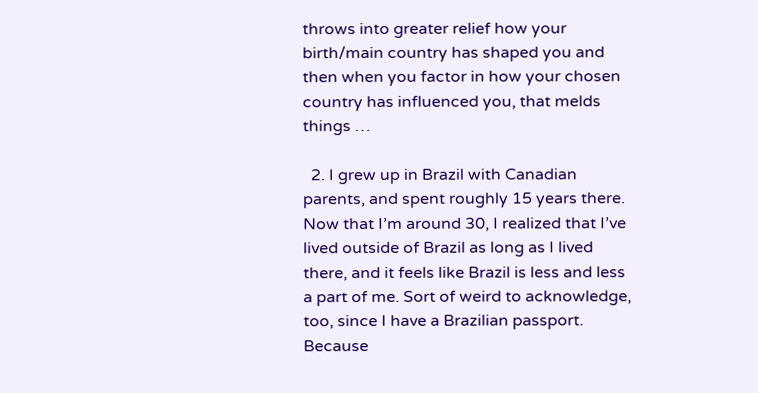throws into greater relief how your birth/main country has shaped you and then when you factor in how your chosen country has influenced you, that melds things …

  2. I grew up in Brazil with Canadian parents, and spent roughly 15 years there. Now that I’m around 30, I realized that I’ve lived outside of Brazil as long as I lived there, and it feels like Brazil is less and less a part of me. Sort of weird to acknowledge, too, since I have a Brazilian passport. Because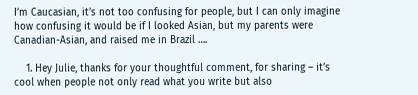I’m Caucasian, it’s not too confusing for people, but I can only imagine how confusing it would be if I looked Asian, but my parents were Canadian-Asian, and raised me in Brazil ….

    1. Hey Julie, thanks for your thoughtful comment, for sharing – it’s cool when people not only read what you write but also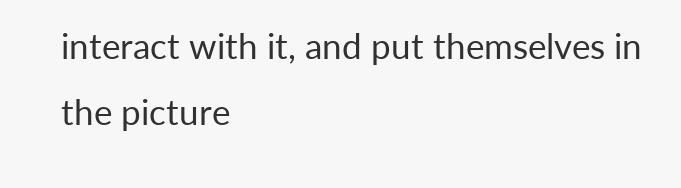interact with it, and put themselves in the picture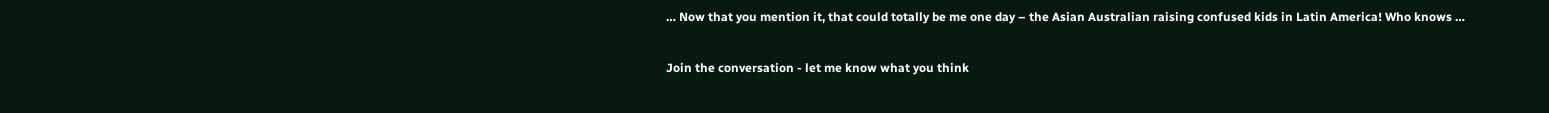… Now that you mention it, that could totally be me one day – the Asian Australian raising confused kids in Latin America! Who knows …

Join the conversation - let me know what you think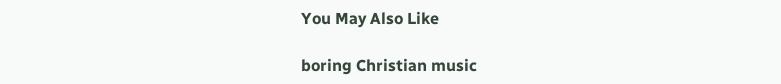You May Also Like

boring Christian music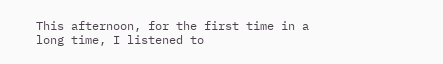This afternoon, for the first time in a long time, I listened to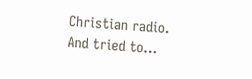Christian radio.  And tried to…